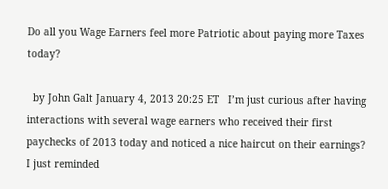Do all you Wage Earners feel more Patriotic about paying more Taxes today?

  by John Galt January 4, 2013 20:25 ET   I’m just curious after having interactions with several wage earners who received their first paychecks of 2013 today and noticed a nice haircut on their earnings? I just reminded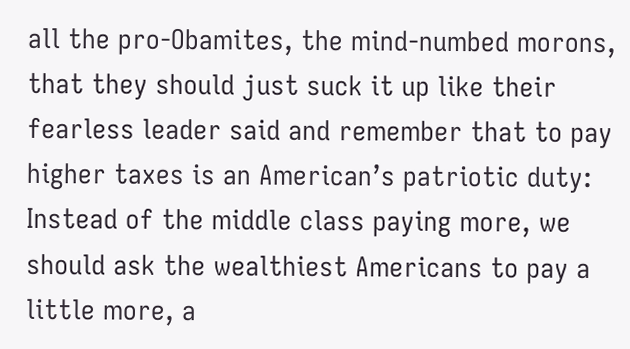all the pro-Obamites, the mind-numbed morons, that they should just suck it up like their fearless leader said and remember that to pay higher taxes is an American’s patriotic duty:   Instead of the middle class paying more, we should ask the wealthiest Americans to pay a little more, a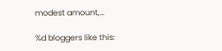modest amount,…

%d bloggers like this: